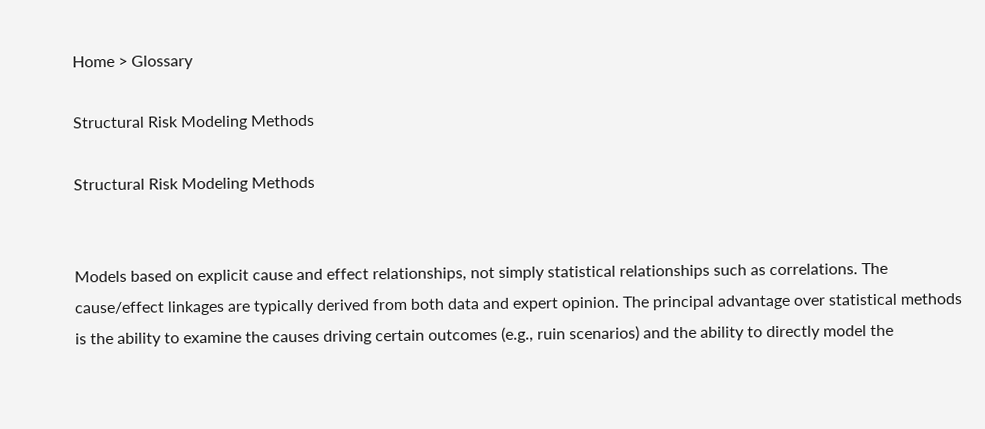Home > Glossary

Structural Risk Modeling Methods

Structural Risk Modeling Methods


Models based on explicit cause and effect relationships, not simply statistical relationships such as correlations. The cause/effect linkages are typically derived from both data and expert opinion. The principal advantage over statistical methods is the ability to examine the causes driving certain outcomes (e.g., ruin scenarios) and the ability to directly model the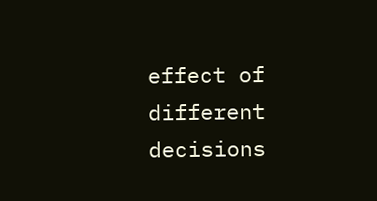effect of different decisions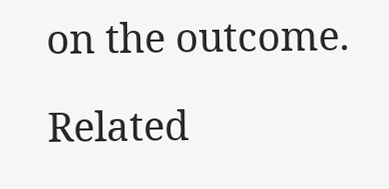on the outcome.

Related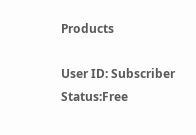Products

User ID: Subscriber Status:Free